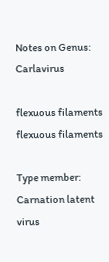Notes on Genus: Carlavirus

flexuous filaments
flexuous filaments

Type member: Carnation latent virus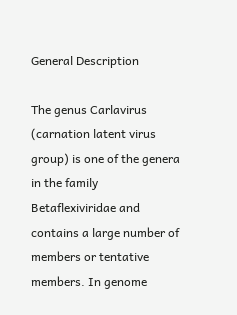General Description

The genus Carlavirus (carnation latent virus group) is one of the genera in the family Betaflexiviridae and contains a large number of members or tentative members. In genome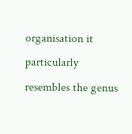organisation it particularly resembles the genus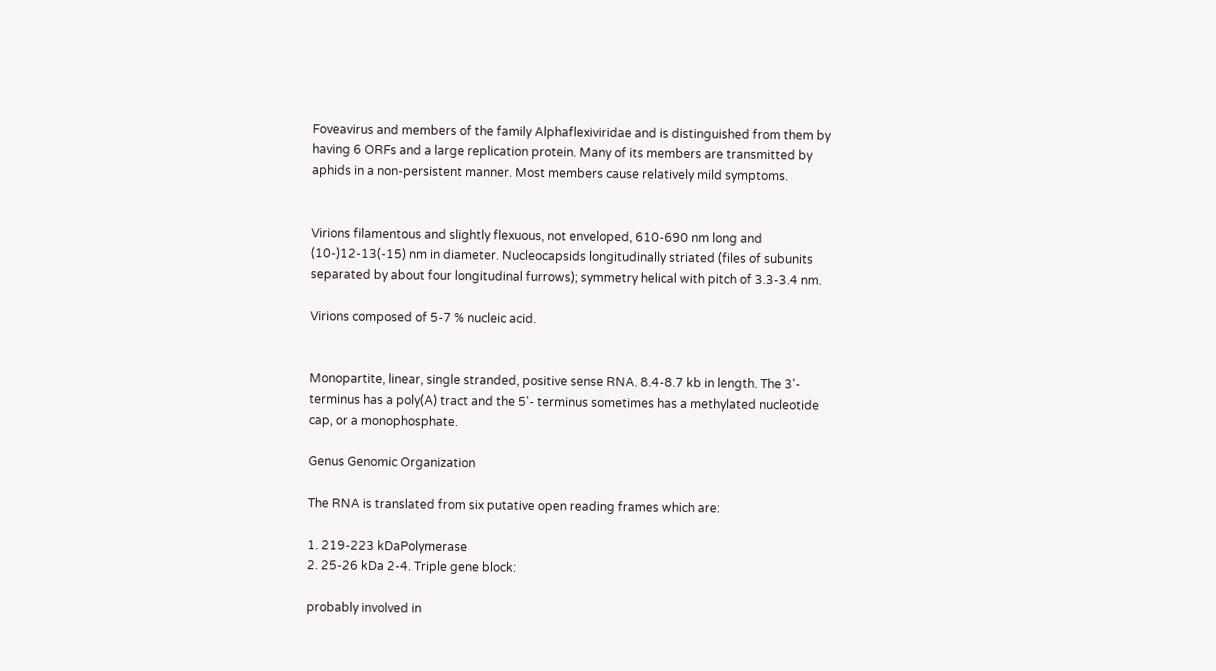Foveavirus and members of the family Alphaflexiviridae and is distinguished from them by having 6 ORFs and a large replication protein. Many of its members are transmitted by aphids in a non-persistent manner. Most members cause relatively mild symptoms.


Virions filamentous and slightly flexuous, not enveloped, 610-690 nm long and (10-)12-13(-15) nm in diameter. Nucleocapsids longitudinally striated (files of subunits separated by about four longitudinal furrows); symmetry helical with pitch of 3.3-3.4 nm.

Virions composed of 5-7 % nucleic acid.


Monopartite, linear, single stranded, positive sense RNA. 8.4-8.7 kb in length. The 3'- terminus has a poly(A) tract and the 5'- terminus sometimes has a methylated nucleotide cap, or a monophosphate.

Genus Genomic Organization

The RNA is translated from six putative open reading frames which are:

1. 219-223 kDaPolymerase
2. 25-26 kDa 2-4. Triple gene block:

probably involved in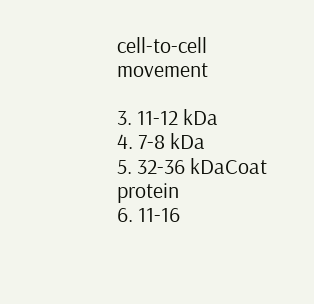cell-to-cell movement

3. 11-12 kDa
4. 7-8 kDa
5. 32-36 kDaCoat protein
6. 11-16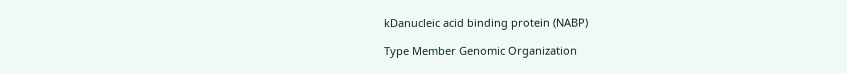kDanucleic acid binding protein (NABP)

Type Member Genomic Organization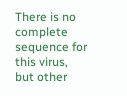There is no complete sequence for this virus, but other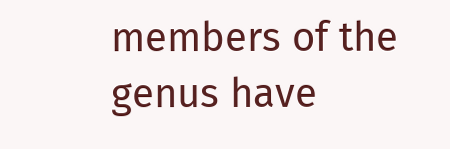members of the genus have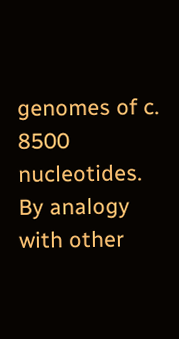genomes of c. 8500 nucleotides. By analogy with other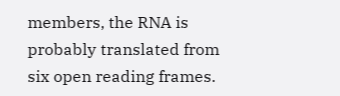members, the RNA is probably translated from six open reading frames.